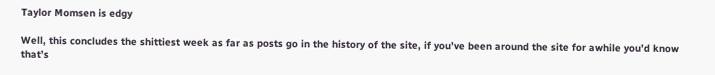Taylor Momsen is edgy

Well, this concludes the shittiest week as far as posts go in the history of the site, if you’ve been around the site for awhile you’d know that’s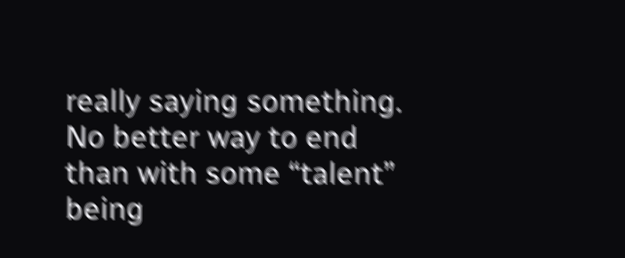really saying something. No better way to end than with some “talent” being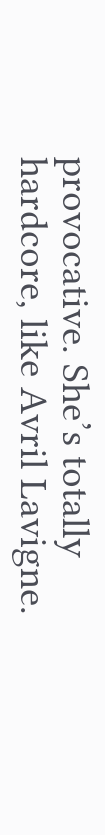provocative. She’s totally hardcore, like Avril Lavigne.